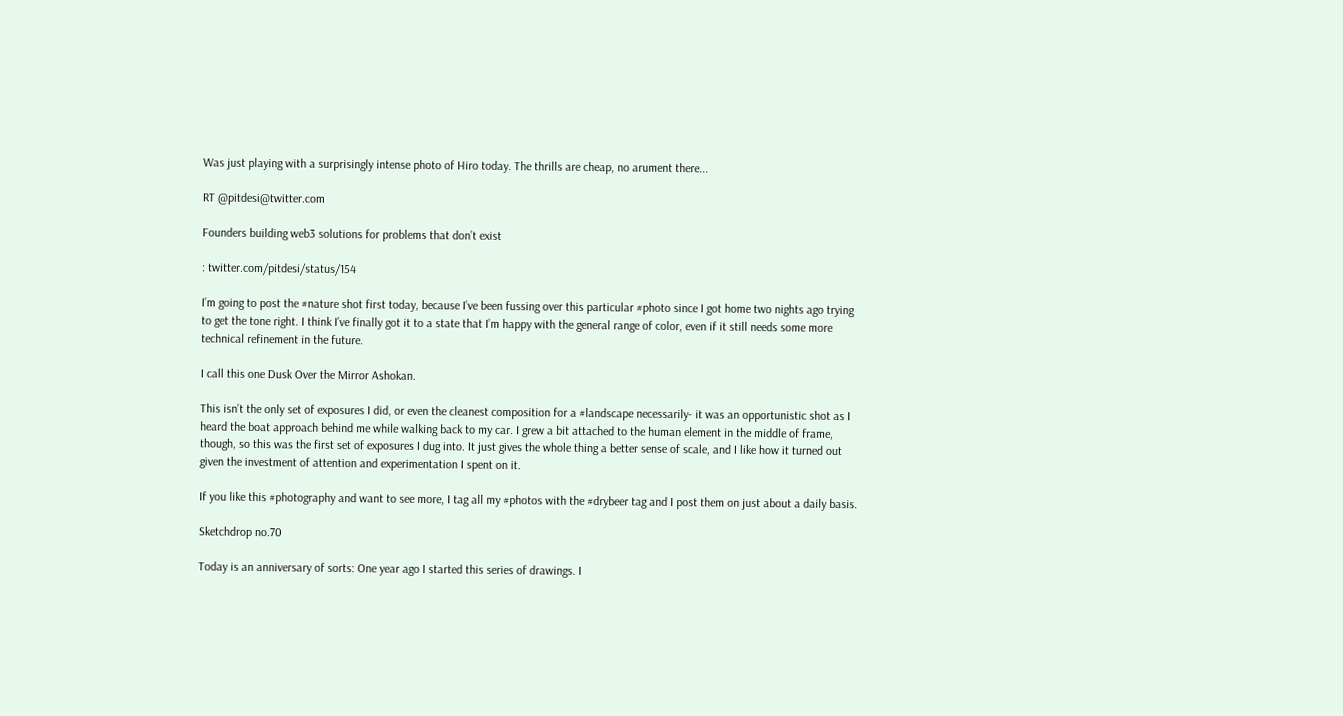Was just playing with a surprisingly intense photo of Hiro today. The thrills are cheap, no arument there...

RT @pitdesi@twitter.com

Founders building web3 solutions for problems that don’t exist

: twitter.com/pitdesi/status/154

I’m going to post the #nature shot first today, because I’ve been fussing over this particular #photo since I got home two nights ago trying to get the tone right. I think I’ve finally got it to a state that I’m happy with the general range of color, even if it still needs some more technical refinement in the future.

I call this one Dusk Over the Mirror Ashokan.

This isn’t the only set of exposures I did, or even the cleanest composition for a #landscape necessarily- it was an opportunistic shot as I heard the boat approach behind me while walking back to my car. I grew a bit attached to the human element in the middle of frame, though, so this was the first set of exposures I dug into. It just gives the whole thing a better sense of scale, and I like how it turned out given the investment of attention and experimentation I spent on it.

If you like this #photography and want to see more, I tag all my #photos with the #drybeer tag and I post them on just about a daily basis.

Sketchdrop no.70

Today is an anniversary of sorts: One year ago I started this series of drawings. I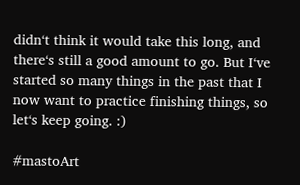didn‘t think it would take this long, and there‘s still a good amount to go. But I‘ve started so many things in the past that I now want to practice finishing things, so let‘s keep going. :)

#mastoArt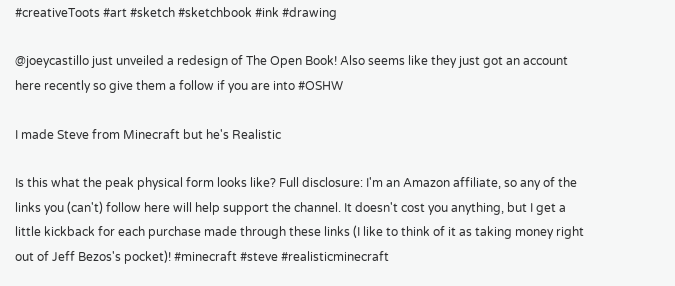#creativeToots #art #sketch #sketchbook #ink #drawing

@joeycastillo just unveiled a redesign of The Open Book! Also seems like they just got an account here recently so give them a follow if you are into #OSHW

I made Steve from Minecraft but he's Realistic

Is this what the peak physical form looks like? Full disclosure: I'm an Amazon affiliate, so any of the links you (can't) follow here will help support the channel. It doesn't cost you anything, but I get a little kickback for each purchase made through these links (I like to think of it as taking money right out of Jeff Bezos's pocket)! #minecraft #steve #realisticminecraft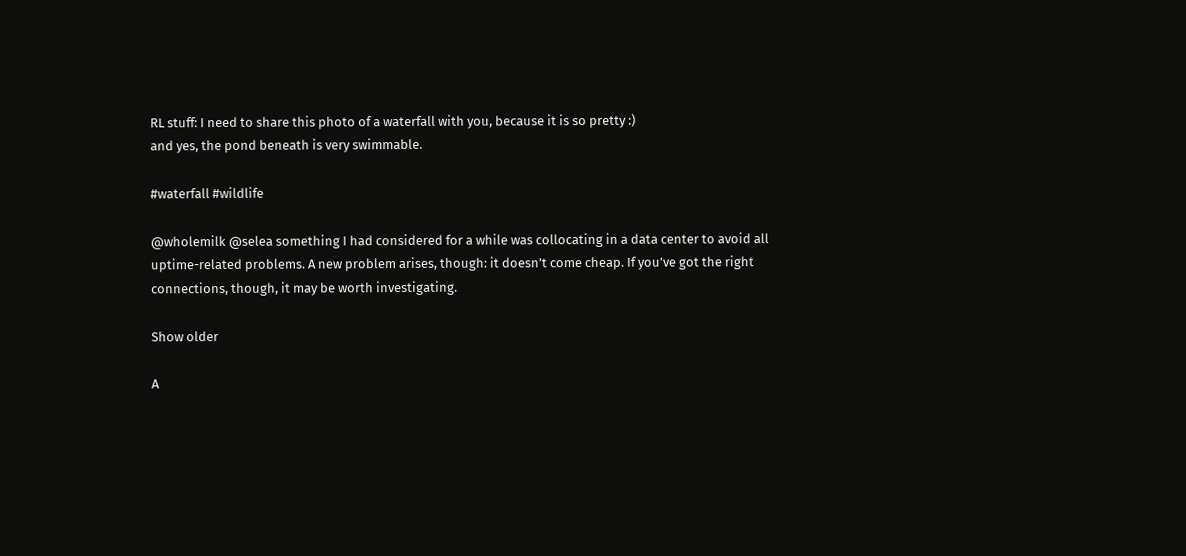RL stuff: I need to share this photo of a waterfall with you, because it is so pretty :)
and yes, the pond beneath is very swimmable.

#waterfall #wildlife

@wholemilk @selea something I had considered for a while was collocating in a data center to avoid all uptime-related problems. A new problem arises, though: it doesn’t come cheap. If you’ve got the right connections, though, it may be worth investigating.

Show older

A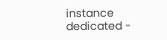instance dedicated -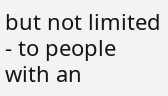but not limited - to people with an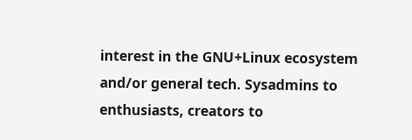interest in the GNU+Linux ecosystem and/or general tech. Sysadmins to enthusiasts, creators to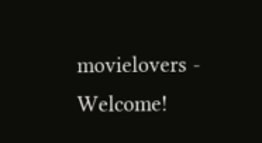movielovers - Welcome!